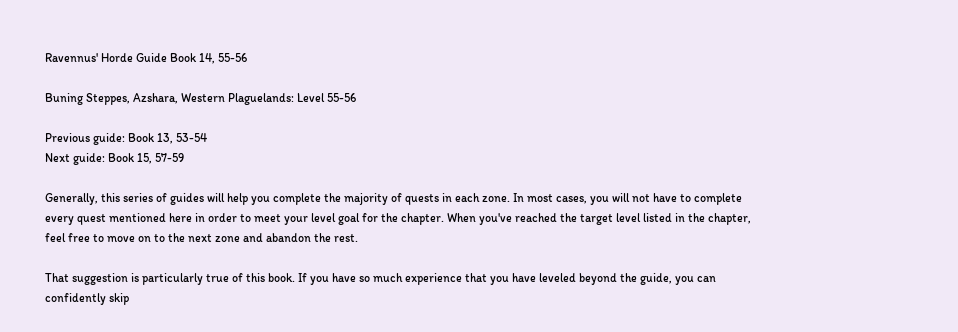Ravennus' Horde Guide Book 14, 55-56

Buning Steppes, Azshara, Western Plaguelands: Level 55-56

Previous guide: Book 13, 53-54
Next guide: Book 15, 57-59

Generally, this series of guides will help you complete the majority of quests in each zone. In most cases, you will not have to complete every quest mentioned here in order to meet your level goal for the chapter. When you've reached the target level listed in the chapter, feel free to move on to the next zone and abandon the rest.

That suggestion is particularly true of this book. If you have so much experience that you have leveled beyond the guide, you can confidently skip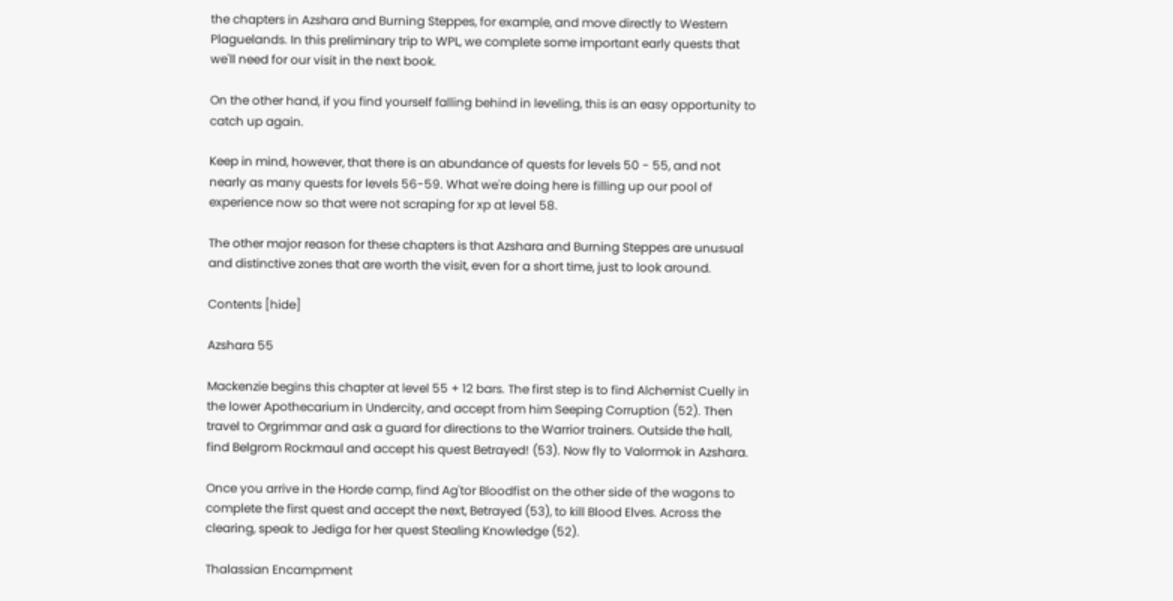the chapters in Azshara and Burning Steppes, for example, and move directly to Western Plaguelands. In this preliminary trip to WPL, we complete some important early quests that we'll need for our visit in the next book.

On the other hand, if you find yourself falling behind in leveling, this is an easy opportunity to catch up again.

Keep in mind, however, that there is an abundance of quests for levels 50 - 55, and not nearly as many quests for levels 56-59. What we're doing here is filling up our pool of experience now so that were not scraping for xp at level 58.

The other major reason for these chapters is that Azshara and Burning Steppes are unusual and distinctive zones that are worth the visit, even for a short time, just to look around.

Contents [hide]

Azshara 55

Mackenzie begins this chapter at level 55 + 12 bars. The first step is to find Alchemist Cuelly in the lower Apothecarium in Undercity, and accept from him Seeping Corruption (52). Then travel to Orgrimmar and ask a guard for directions to the Warrior trainers. Outside the hall, find Belgrom Rockmaul and accept his quest Betrayed! (53). Now fly to Valormok in Azshara.

Once you arrive in the Horde camp, find Ag'tor Bloodfist on the other side of the wagons to complete the first quest and accept the next, Betrayed (53), to kill Blood Elves. Across the clearing, speak to Jediga for her quest Stealing Knowledge (52).

Thalassian Encampment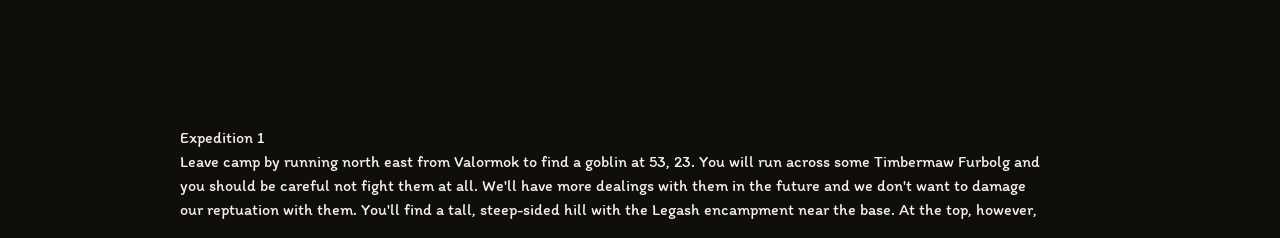Expedition 1
Leave camp by running north east from Valormok to find a goblin at 53, 23. You will run across some Timbermaw Furbolg and you should be careful not fight them at all. We'll have more dealings with them in the future and we don't want to damage our reptuation with them. You'll find a tall, steep-sided hill with the Legash encampment near the base. At the top, however,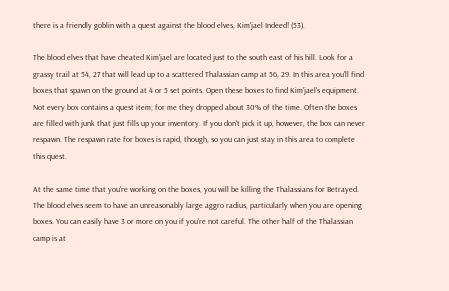there is a friendly goblin with a quest against the blood elves, Kim'jael Indeed! (53).

The blood elves that have cheated Kim'jael are located just to the south east of his hill. Look for a grassy trail at 54, 27 that will lead up to a scattered Thalassian camp at 56, 29. In this area you'll find boxes that spawn on the ground at 4 or 5 set points. Open these boxes to find Kim'jael's equipment. Not every box contains a quest item; for me they dropped about 30% of the time. Often the boxes are filled with junk that just fills up your inventory. If you don't pick it up, however, the box can never respawn. The respawn rate for boxes is rapid, though, so you can just stay in this area to complete this quest.

At the same time that you're working on the boxes, you will be killing the Thalassians for Betrayed. The blood elves seem to have an unreasonably large aggro radius, particularly when you are opening boxes. You can easily have 3 or more on you if you're not careful. The other half of the Thalassian camp is at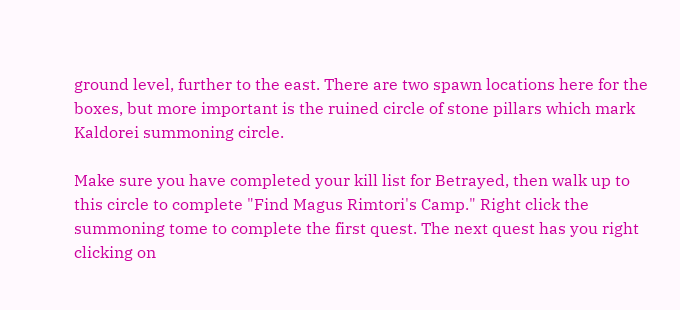ground level, further to the east. There are two spawn locations here for the boxes, but more important is the ruined circle of stone pillars which mark Kaldorei summoning circle.

Make sure you have completed your kill list for Betrayed, then walk up to this circle to complete "Find Magus Rimtori's Camp." Right click the summoning tome to complete the first quest. The next quest has you right clicking on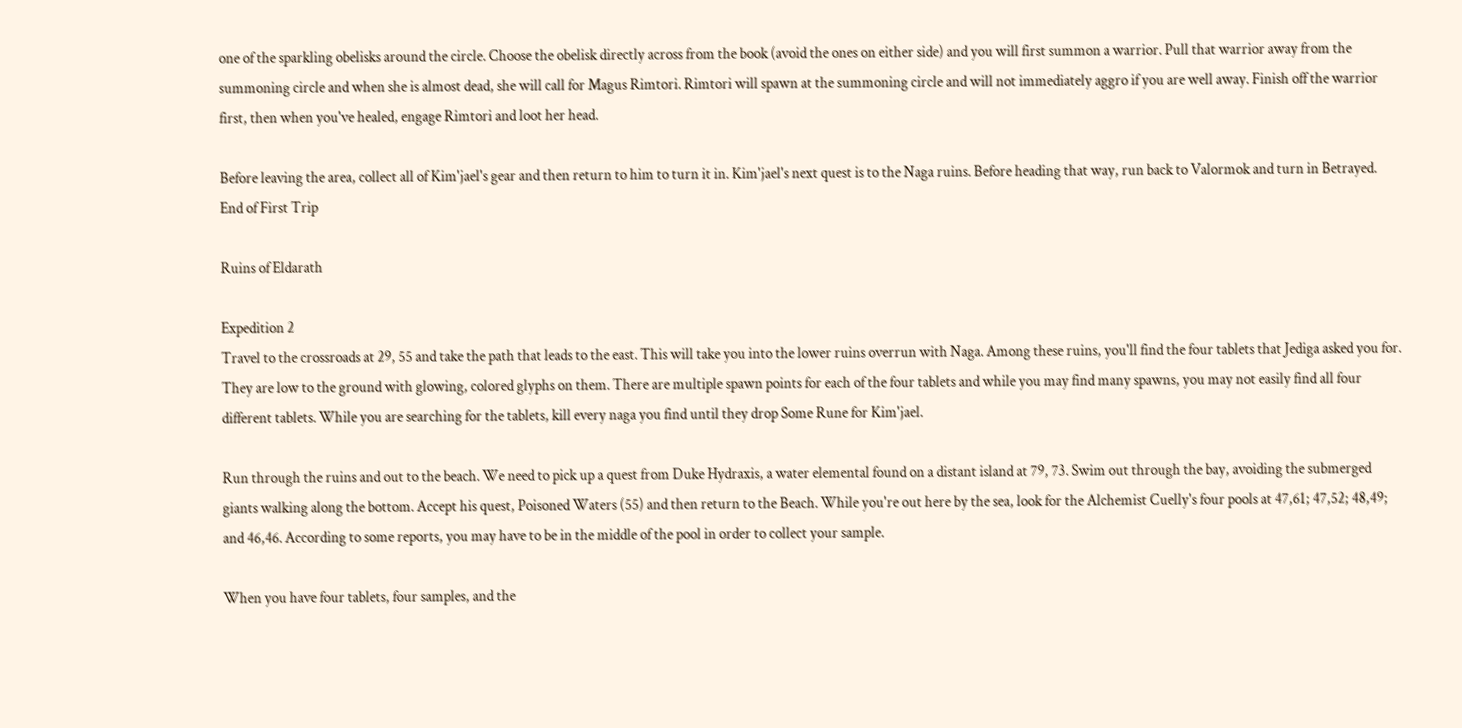one of the sparkling obelisks around the circle. Choose the obelisk directly across from the book (avoid the ones on either side) and you will first summon a warrior. Pull that warrior away from the summoning circle and when she is almost dead, she will call for Magus Rimtori. Rimtori will spawn at the summoning circle and will not immediately aggro if you are well away. Finish off the warrior first, then when you've healed, engage Rimtori and loot her head.

Before leaving the area, collect all of Kim'jael's gear and then return to him to turn it in. Kim'jael's next quest is to the Naga ruins. Before heading that way, run back to Valormok and turn in Betrayed.
End of First Trip

Ruins of Eldarath

Expedition 2
Travel to the crossroads at 29, 55 and take the path that leads to the east. This will take you into the lower ruins overrun with Naga. Among these ruins, you'll find the four tablets that Jediga asked you for. They are low to the ground with glowing, colored glyphs on them. There are multiple spawn points for each of the four tablets and while you may find many spawns, you may not easily find all four different tablets. While you are searching for the tablets, kill every naga you find until they drop Some Rune for Kim'jael.

Run through the ruins and out to the beach. We need to pick up a quest from Duke Hydraxis, a water elemental found on a distant island at 79, 73. Swim out through the bay, avoiding the submerged giants walking along the bottom. Accept his quest, Poisoned Waters (55) and then return to the Beach. While you're out here by the sea, look for the Alchemist Cuelly's four pools at 47,61; 47,52; 48,49; and 46,46. According to some reports, you may have to be in the middle of the pool in order to collect your sample.

When you have four tablets, four samples, and the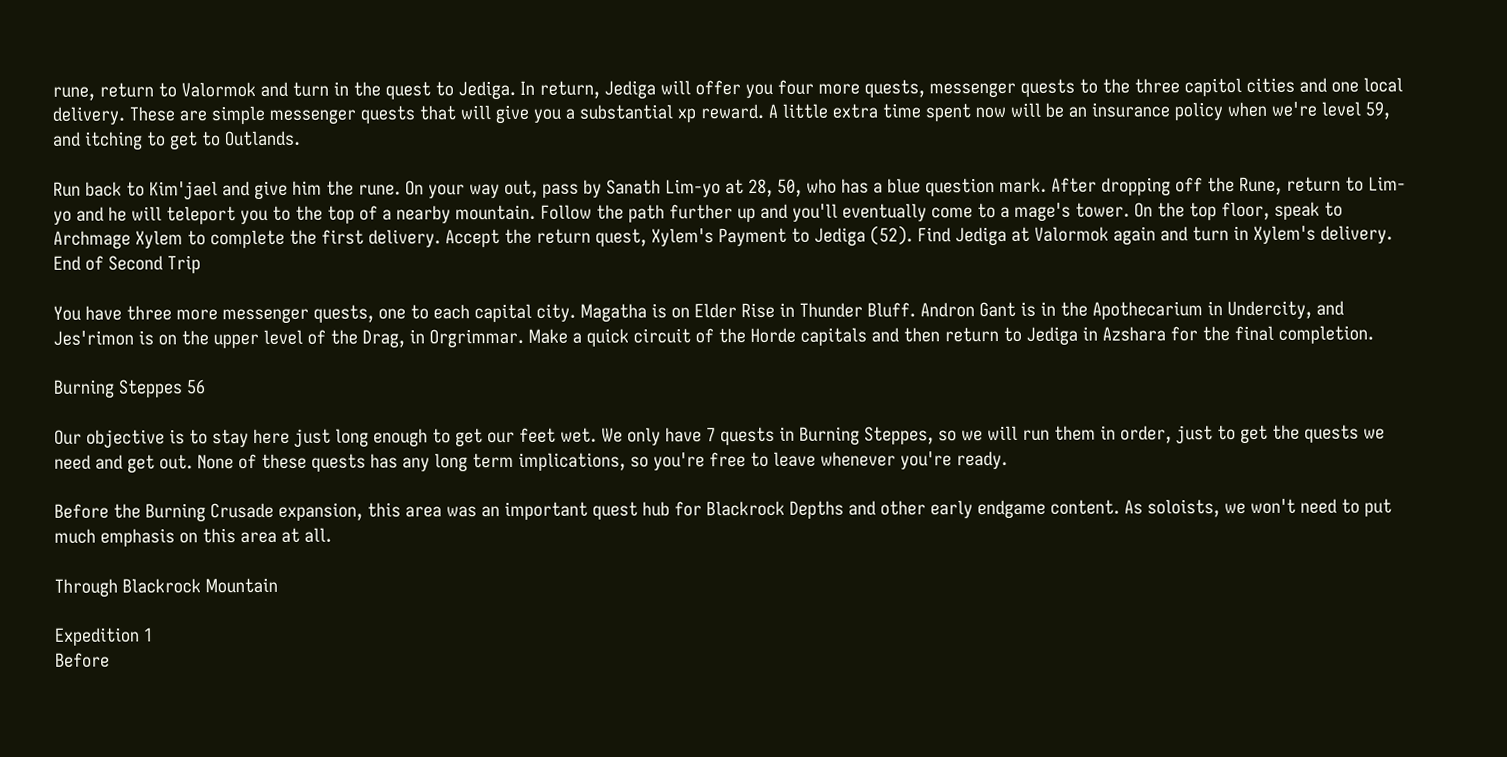rune, return to Valormok and turn in the quest to Jediga. In return, Jediga will offer you four more quests, messenger quests to the three capitol cities and one local delivery. These are simple messenger quests that will give you a substantial xp reward. A little extra time spent now will be an insurance policy when we're level 59, and itching to get to Outlands.

Run back to Kim'jael and give him the rune. On your way out, pass by Sanath Lim-yo at 28, 50, who has a blue question mark. After dropping off the Rune, return to Lim-yo and he will teleport you to the top of a nearby mountain. Follow the path further up and you'll eventually come to a mage's tower. On the top floor, speak to Archmage Xylem to complete the first delivery. Accept the return quest, Xylem's Payment to Jediga (52). Find Jediga at Valormok again and turn in Xylem's delivery.
End of Second Trip

You have three more messenger quests, one to each capital city. Magatha is on Elder Rise in Thunder Bluff. Andron Gant is in the Apothecarium in Undercity, and Jes'rimon is on the upper level of the Drag, in Orgrimmar. Make a quick circuit of the Horde capitals and then return to Jediga in Azshara for the final completion.

Burning Steppes 56

Our objective is to stay here just long enough to get our feet wet. We only have 7 quests in Burning Steppes, so we will run them in order, just to get the quests we need and get out. None of these quests has any long term implications, so you're free to leave whenever you're ready.

Before the Burning Crusade expansion, this area was an important quest hub for Blackrock Depths and other early endgame content. As soloists, we won't need to put much emphasis on this area at all.

Through Blackrock Mountain

Expedition 1
Before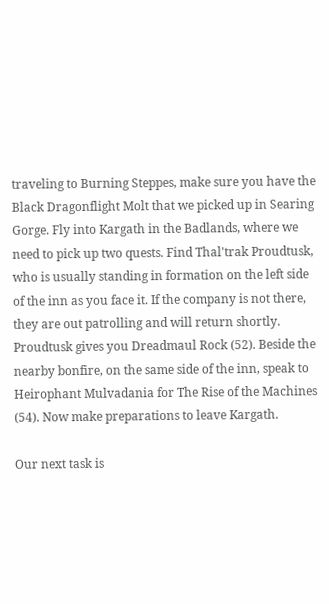traveling to Burning Steppes, make sure you have the Black Dragonflight Molt that we picked up in Searing Gorge. Fly into Kargath in the Badlands, where we need to pick up two quests. Find Thal'trak Proudtusk, who is usually standing in formation on the left side of the inn as you face it. If the company is not there, they are out patrolling and will return shortly. Proudtusk gives you Dreadmaul Rock (52). Beside the nearby bonfire, on the same side of the inn, speak to Heirophant Mulvadania for The Rise of the Machines (54). Now make preparations to leave Kargath.

Our next task is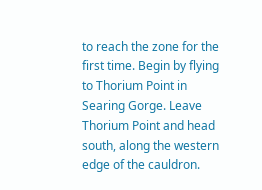to reach the zone for the first time. Begin by flying to Thorium Point in Searing Gorge. Leave Thorium Point and head south, along the western edge of the cauldron.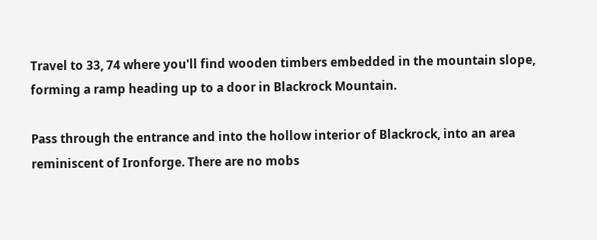Travel to 33, 74 where you'll find wooden timbers embedded in the mountain slope, forming a ramp heading up to a door in Blackrock Mountain.

Pass through the entrance and into the hollow interior of Blackrock, into an area reminiscent of Ironforge. There are no mobs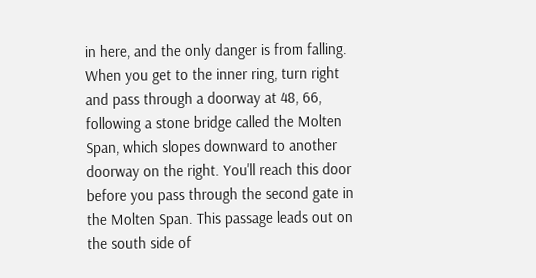in here, and the only danger is from falling. When you get to the inner ring, turn right and pass through a doorway at 48, 66, following a stone bridge called the Molten Span, which slopes downward to another doorway on the right. You'll reach this door before you pass through the second gate in the Molten Span. This passage leads out on the south side of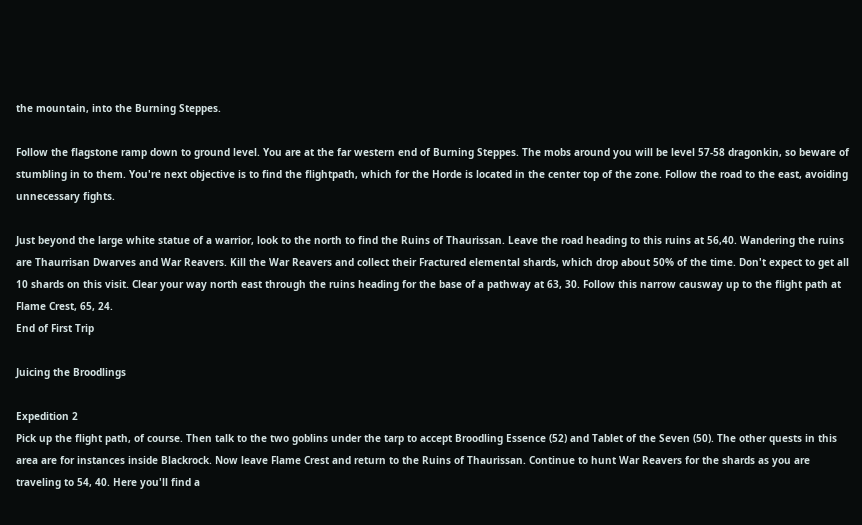the mountain, into the Burning Steppes.

Follow the flagstone ramp down to ground level. You are at the far western end of Burning Steppes. The mobs around you will be level 57-58 dragonkin, so beware of stumbling in to them. You're next objective is to find the flightpath, which for the Horde is located in the center top of the zone. Follow the road to the east, avoiding unnecessary fights.

Just beyond the large white statue of a warrior, look to the north to find the Ruins of Thaurissan. Leave the road heading to this ruins at 56,40. Wandering the ruins are Thaurrisan Dwarves and War Reavers. Kill the War Reavers and collect their Fractured elemental shards, which drop about 50% of the time. Don't expect to get all 10 shards on this visit. Clear your way north east through the ruins heading for the base of a pathway at 63, 30. Follow this narrow causway up to the flight path at Flame Crest, 65, 24.
End of First Trip

Juicing the Broodlings

Expedition 2
Pick up the flight path, of course. Then talk to the two goblins under the tarp to accept Broodling Essence (52) and Tablet of the Seven (50). The other quests in this area are for instances inside Blackrock. Now leave Flame Crest and return to the Ruins of Thaurissan. Continue to hunt War Reavers for the shards as you are traveling to 54, 40. Here you'll find a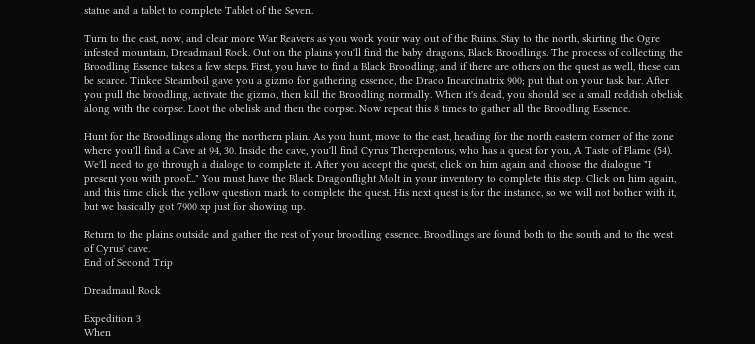statue and a tablet to complete Tablet of the Seven.

Turn to the east, now, and clear more War Reavers as you work your way out of the Ruins. Stay to the north, skirting the Ogre infested mountain, Dreadmaul Rock. Out on the plains you'll find the baby dragons, Black Broodlings. The process of collecting the Broodling Essence takes a few steps. First, you have to find a Black Broodling, and if there are others on the quest as well, these can be scarce. Tinkee Steamboil gave you a gizmo for gathering essence, the Draco Incarcinatrix 900; put that on your task bar. After you pull the broodling, activate the gizmo, then kill the Broodling normally. When it's dead, you should see a small reddish obelisk along with the corpse. Loot the obelisk and then the corpse. Now repeat this 8 times to gather all the Broodling Essence.

Hunt for the Broodlings along the northern plain. As you hunt, move to the east, heading for the north eastern corner of the zone where you'll find a Cave at 94, 30. Inside the cave, you'll find Cyrus Therepentous, who has a quest for you, A Taste of Flame (54). We'll need to go through a dialoge to complete it. After you accept the quest, click on him again and choose the dialogue "I present you with proof..." You must have the Black Dragonflight Molt in your inventory to complete this step. Click on him again, and this time click the yellow question mark to complete the quest. His next quest is for the instance, so we will not bother with it, but we basically got 7900 xp just for showing up.

Return to the plains outside and gather the rest of your broodling essence. Broodlings are found both to the south and to the west of Cyrus' cave.
End of Second Trip

Dreadmaul Rock

Expedition 3
When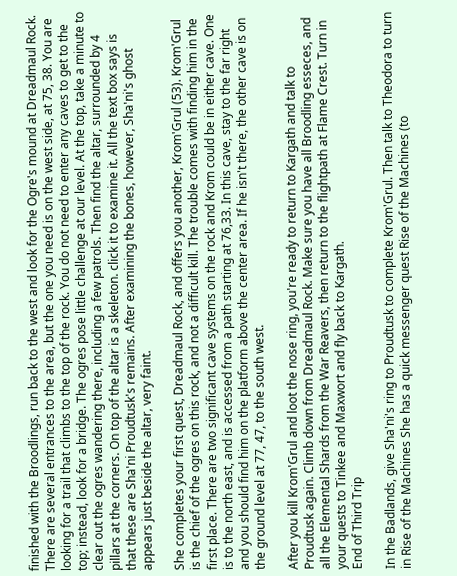finished with the Broodlings, run back to the west and look for the Ogre's mound at Dreadmaul Rock. There are several entrances to the area, but the one you need is on the west side, at 75, 38. You are looking for a trail that climbs to the top of the rock. You do not need to enter any caves to get to the top; instead, look for a bridge. The ogres pose little challenge at our level. At the top, take a minute to clear out the ogres wandering there, including a few patrols. Then find the altar, surrounded by 4 pillars at the corners. On top of the altar is a skeleton. click it to examine it. All the text box says is that these are Sha'ni Proudtusk's remains. After examining the bones, however, Sha'ni's ghost appears just beside the altar, very faint.

She completes your first quest, Dreadmaul Rock, and offers you another, Krom'Grul (53). Krom'Grul is the chief of the ogres on this rock, and not a difficult kill. The trouble comes with finding him in the first place. There are two significant cave systems on the rock and Krom could be in either cave. One is to the north east, and is accessed from a path starting at 76,33. In this cave, stay to the far right and you should find him on the platform above the center area. If he isn't there, the other cave is on the ground level at 77, 47, to the south west.

After you kill Krom'Grul and loot the nose ring, you're ready to return to Kargath and talk to Proudtusk again. Climb down from Dreadmaul Rock. Make sure you have all Broodling esseces, and all the Elemental Shards from the War Reavers, then return to the flightpath at Flame Crest. Turn in your quests to Tinkee and Maxwort and fly back to Kargath.
End of Third Trip

In the Badlands, give Sha'ni's ring to Proudtusk to complete Krom'Grul. Then talk to Theodora to turn in Rise of the Machines She has a quick messenger quest Rise of the Machines (to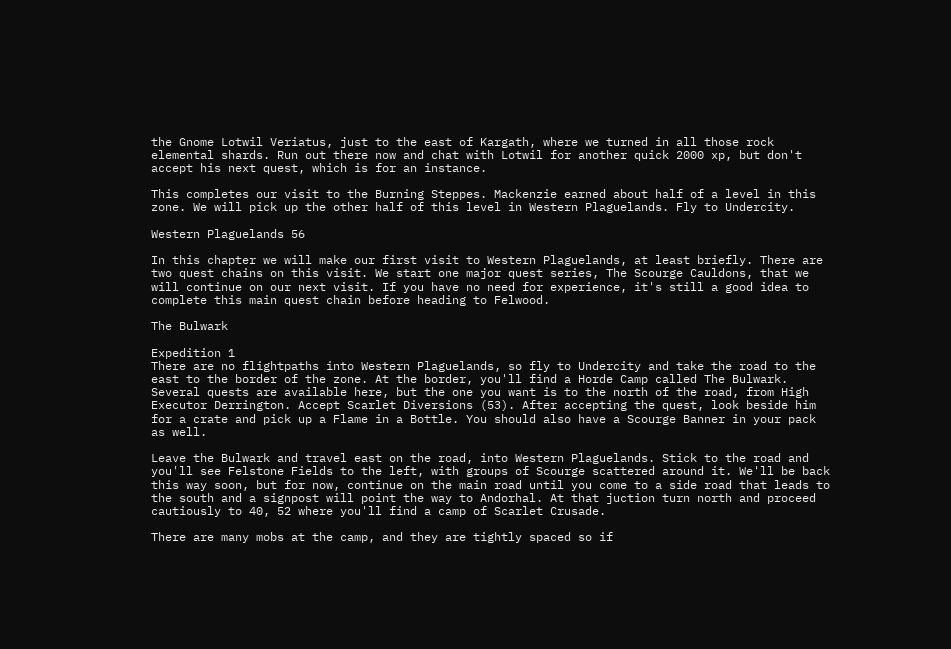the Gnome Lotwil Veriatus, just to the east of Kargath, where we turned in all those rock elemental shards. Run out there now and chat with Lotwil for another quick 2000 xp, but don't accept his next quest, which is for an instance.

This completes our visit to the Burning Steppes. Mackenzie earned about half of a level in this zone. We will pick up the other half of this level in Western Plaguelands. Fly to Undercity.

Western Plaguelands 56

In this chapter we will make our first visit to Western Plaguelands, at least briefly. There are two quest chains on this visit. We start one major quest series, The Scourge Cauldons, that we will continue on our next visit. If you have no need for experience, it's still a good idea to complete this main quest chain before heading to Felwood.

The Bulwark

Expedition 1
There are no flightpaths into Western Plaguelands, so fly to Undercity and take the road to the east to the border of the zone. At the border, you'll find a Horde Camp called The Bulwark. Several quests are available here, but the one you want is to the north of the road, from High Executor Derrington. Accept Scarlet Diversions (53). After accepting the quest, look beside him for a crate and pick up a Flame in a Bottle. You should also have a Scourge Banner in your pack as well.

Leave the Bulwark and travel east on the road, into Western Plaguelands. Stick to the road and you'll see Felstone Fields to the left, with groups of Scourge scattered around it. We'll be back this way soon, but for now, continue on the main road until you come to a side road that leads to the south and a signpost will point the way to Andorhal. At that juction turn north and proceed cautiously to 40, 52 where you'll find a camp of Scarlet Crusade.

There are many mobs at the camp, and they are tightly spaced so if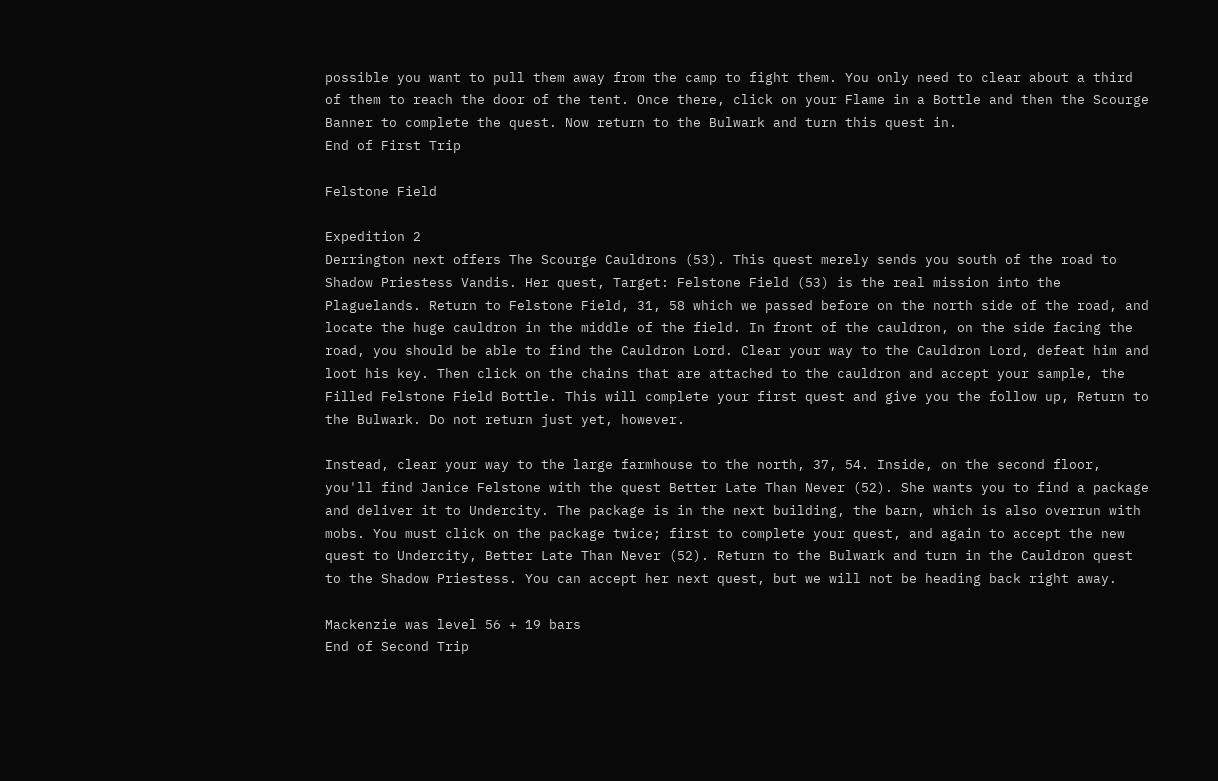possible you want to pull them away from the camp to fight them. You only need to clear about a third of them to reach the door of the tent. Once there, click on your Flame in a Bottle and then the Scourge Banner to complete the quest. Now return to the Bulwark and turn this quest in.
End of First Trip

Felstone Field

Expedition 2
Derrington next offers The Scourge Cauldrons (53). This quest merely sends you south of the road to Shadow Priestess Vandis. Her quest, Target: Felstone Field (53) is the real mission into the Plaguelands. Return to Felstone Field, 31, 58 which we passed before on the north side of the road, and locate the huge cauldron in the middle of the field. In front of the cauldron, on the side facing the road, you should be able to find the Cauldron Lord. Clear your way to the Cauldron Lord, defeat him and loot his key. Then click on the chains that are attached to the cauldron and accept your sample, the Filled Felstone Field Bottle. This will complete your first quest and give you the follow up, Return to the Bulwark. Do not return just yet, however.

Instead, clear your way to the large farmhouse to the north, 37, 54. Inside, on the second floor, you'll find Janice Felstone with the quest Better Late Than Never (52). She wants you to find a package and deliver it to Undercity. The package is in the next building, the barn, which is also overrun with mobs. You must click on the package twice; first to complete your quest, and again to accept the new quest to Undercity, Better Late Than Never (52). Return to the Bulwark and turn in the Cauldron quest to the Shadow Priestess. You can accept her next quest, but we will not be heading back right away.

Mackenzie was level 56 + 19 bars
End of Second Trip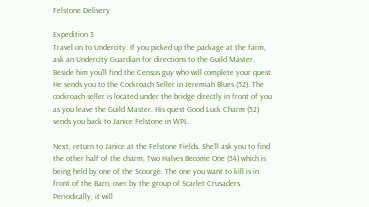Felstone Delivery

Expedition 3
Travel on to Undercity. If you picked up the package at the farm, ask an Undercity Guardian for directions to the Guild Master. Beside him you'll find the Census guy who will complete your quest. He sends you to the Cockroach Seller in Jeremiah Blues (52). The cockroach seller is located under the bridge directly in front of you as you leave the Guild Master. His quest Good Luck Charm (52) sends you back to Janice Felstone in WPL.

Next, return to Janice at the Felstone Fields. She'll ask you to find the other half of the charm, Two Halves Become One (54) which is being held by one of the Scourge. The one you want to kill is in front of the Barn, over by the group of Scarlet Crusaders. Periodically, it will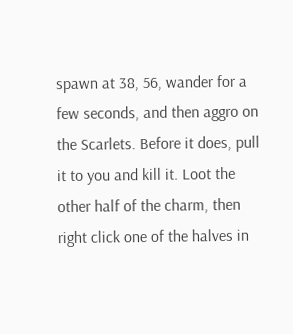spawn at 38, 56, wander for a few seconds, and then aggro on the Scarlets. Before it does, pull it to you and kill it. Loot the other half of the charm, then right click one of the halves in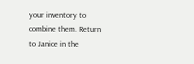your inventory to combine them. Return to Janice in the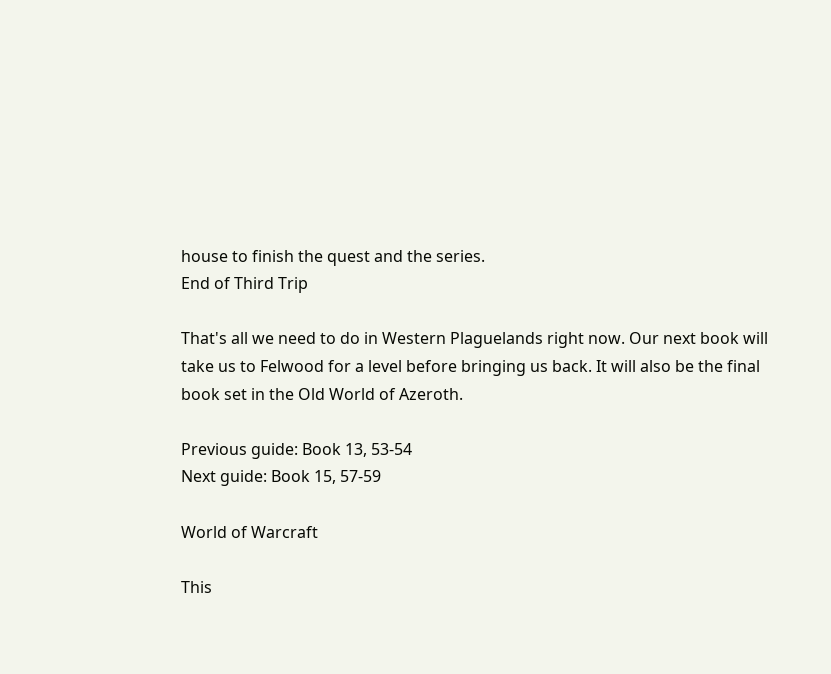house to finish the quest and the series.
End of Third Trip

That's all we need to do in Western Plaguelands right now. Our next book will take us to Felwood for a level before bringing us back. It will also be the final book set in the Old World of Azeroth.

Previous guide: Book 13, 53-54
Next guide: Book 15, 57-59

World of Warcraft

This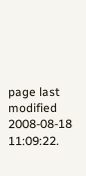page last modified 2008-08-18 11:09:22.